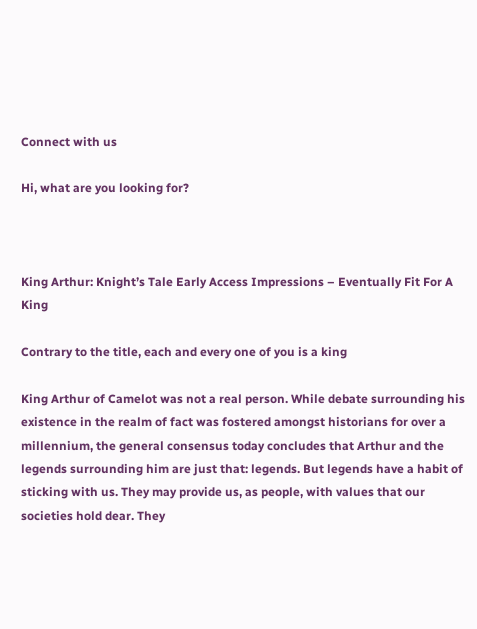Connect with us

Hi, what are you looking for?



King Arthur: Knight’s Tale Early Access Impressions – Eventually Fit For A King

Contrary to the title, each and every one of you is a king

King Arthur of Camelot was not a real person. While debate surrounding his existence in the realm of fact was fostered amongst historians for over a millennium, the general consensus today concludes that Arthur and the legends surrounding him are just that: legends. But legends have a habit of sticking with us. They may provide us, as people, with values that our societies hold dear. They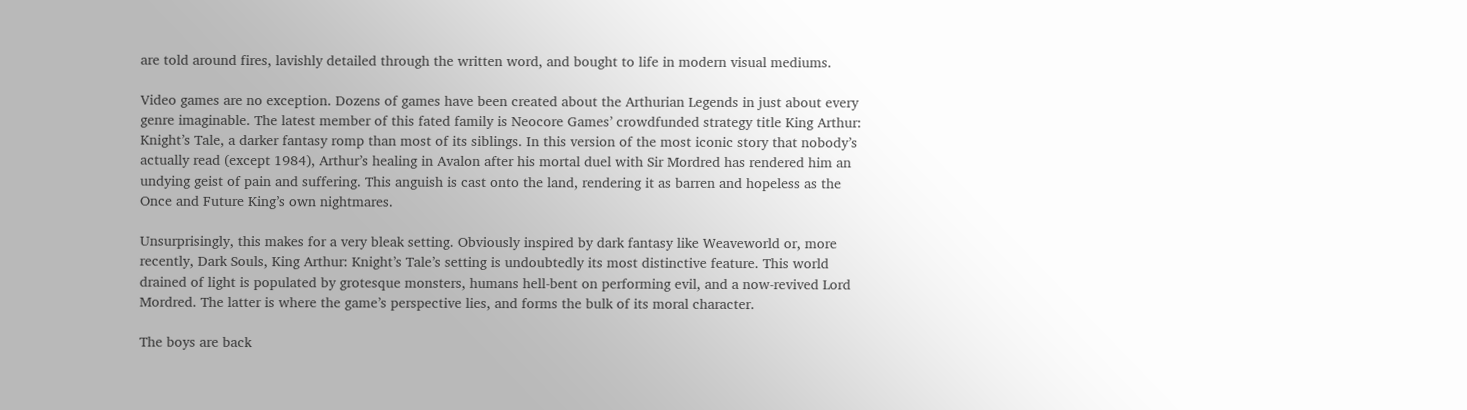are told around fires, lavishly detailed through the written word, and bought to life in modern visual mediums.

Video games are no exception. Dozens of games have been created about the Arthurian Legends in just about every genre imaginable. The latest member of this fated family is Neocore Games’ crowdfunded strategy title King Arthur: Knight’s Tale, a darker fantasy romp than most of its siblings. In this version of the most iconic story that nobody’s actually read (except 1984), Arthur’s healing in Avalon after his mortal duel with Sir Mordred has rendered him an undying geist of pain and suffering. This anguish is cast onto the land, rendering it as barren and hopeless as the Once and Future King’s own nightmares.

Unsurprisingly, this makes for a very bleak setting. Obviously inspired by dark fantasy like Weaveworld or, more recently, Dark Souls, King Arthur: Knight’s Tale’s setting is undoubtedly its most distinctive feature. This world drained of light is populated by grotesque monsters, humans hell-bent on performing evil, and a now-revived Lord Mordred. The latter is where the game’s perspective lies, and forms the bulk of its moral character.

The boys are back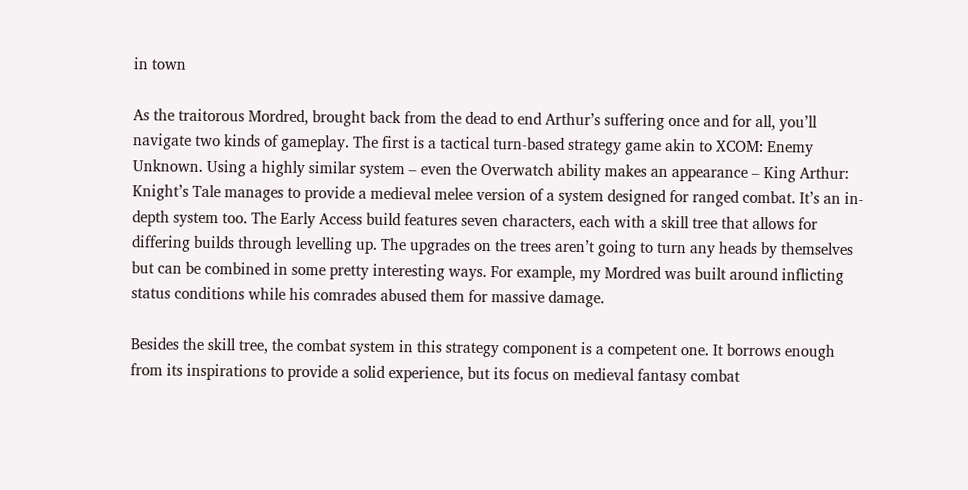in town

As the traitorous Mordred, brought back from the dead to end Arthur’s suffering once and for all, you’ll navigate two kinds of gameplay. The first is a tactical turn-based strategy game akin to XCOM: Enemy Unknown. Using a highly similar system – even the Overwatch ability makes an appearance – King Arthur: Knight’s Tale manages to provide a medieval melee version of a system designed for ranged combat. It’s an in-depth system too. The Early Access build features seven characters, each with a skill tree that allows for differing builds through levelling up. The upgrades on the trees aren’t going to turn any heads by themselves but can be combined in some pretty interesting ways. For example, my Mordred was built around inflicting status conditions while his comrades abused them for massive damage.

Besides the skill tree, the combat system in this strategy component is a competent one. It borrows enough from its inspirations to provide a solid experience, but its focus on medieval fantasy combat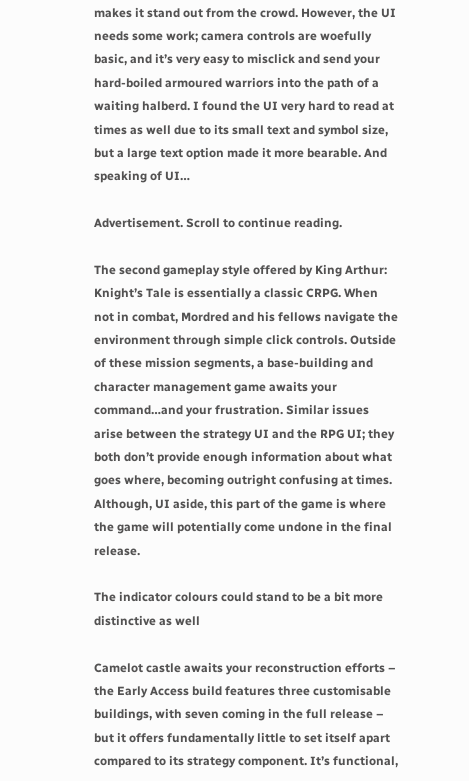makes it stand out from the crowd. However, the UI needs some work; camera controls are woefully basic, and it’s very easy to misclick and send your hard-boiled armoured warriors into the path of a waiting halberd. I found the UI very hard to read at times as well due to its small text and symbol size, but a large text option made it more bearable. And speaking of UI…

Advertisement. Scroll to continue reading.

The second gameplay style offered by King Arthur: Knight’s Tale is essentially a classic CRPG. When not in combat, Mordred and his fellows navigate the environment through simple click controls. Outside of these mission segments, a base-building and character management game awaits your command…and your frustration. Similar issues arise between the strategy UI and the RPG UI; they both don’t provide enough information about what goes where, becoming outright confusing at times. Although, UI aside, this part of the game is where the game will potentially come undone in the final release.

The indicator colours could stand to be a bit more distinctive as well

Camelot castle awaits your reconstruction efforts – the Early Access build features three customisable buildings, with seven coming in the full release – but it offers fundamentally little to set itself apart compared to its strategy component. It’s functional,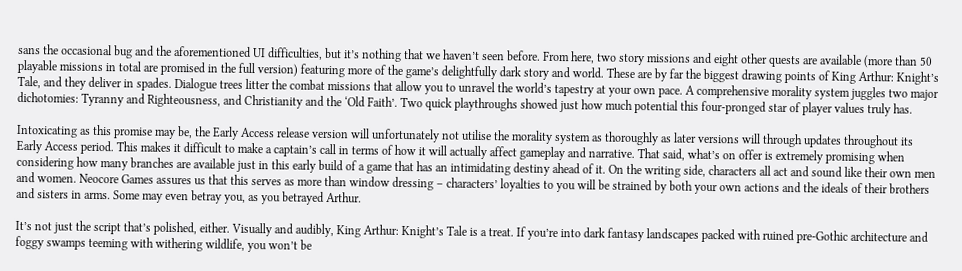sans the occasional bug and the aforementioned UI difficulties, but it’s nothing that we haven’t seen before. From here, two story missions and eight other quests are available (more than 50 playable missions in total are promised in the full version) featuring more of the game’s delightfully dark story and world. These are by far the biggest drawing points of King Arthur: Knight’s Tale, and they deliver in spades. Dialogue trees litter the combat missions that allow you to unravel the world’s tapestry at your own pace. A comprehensive morality system juggles two major dichotomies: Tyranny and Righteousness, and Christianity and the ‘Old Faith’. Two quick playthroughs showed just how much potential this four-pronged star of player values truly has.

Intoxicating as this promise may be, the Early Access release version will unfortunately not utilise the morality system as thoroughly as later versions will through updates throughout its Early Access period. This makes it difficult to make a captain’s call in terms of how it will actually affect gameplay and narrative. That said, what’s on offer is extremely promising when considering how many branches are available just in this early build of a game that has an intimidating destiny ahead of it. On the writing side, characters all act and sound like their own men and women. Neocore Games assures us that this serves as more than window dressing – characters’ loyalties to you will be strained by both your own actions and the ideals of their brothers and sisters in arms. Some may even betray you, as you betrayed Arthur.

It’s not just the script that’s polished, either. Visually and audibly, King Arthur: Knight’s Tale is a treat. If you’re into dark fantasy landscapes packed with ruined pre-Gothic architecture and foggy swamps teeming with withering wildlife, you won’t be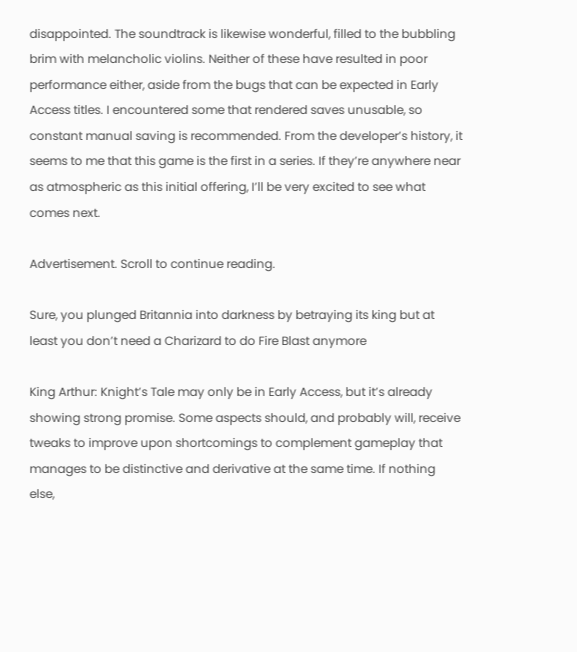disappointed. The soundtrack is likewise wonderful, filled to the bubbling brim with melancholic violins. Neither of these have resulted in poor performance either, aside from the bugs that can be expected in Early Access titles. I encountered some that rendered saves unusable, so constant manual saving is recommended. From the developer’s history, it seems to me that this game is the first in a series. If they’re anywhere near as atmospheric as this initial offering, I’ll be very excited to see what comes next.

Advertisement. Scroll to continue reading.

Sure, you plunged Britannia into darkness by betraying its king but at least you don’t need a Charizard to do Fire Blast anymore

King Arthur: Knight’s Tale may only be in Early Access, but it’s already showing strong promise. Some aspects should, and probably will, receive tweaks to improve upon shortcomings to complement gameplay that manages to be distinctive and derivative at the same time. If nothing else,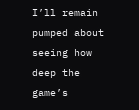I’ll remain pumped about seeing how deep the game’s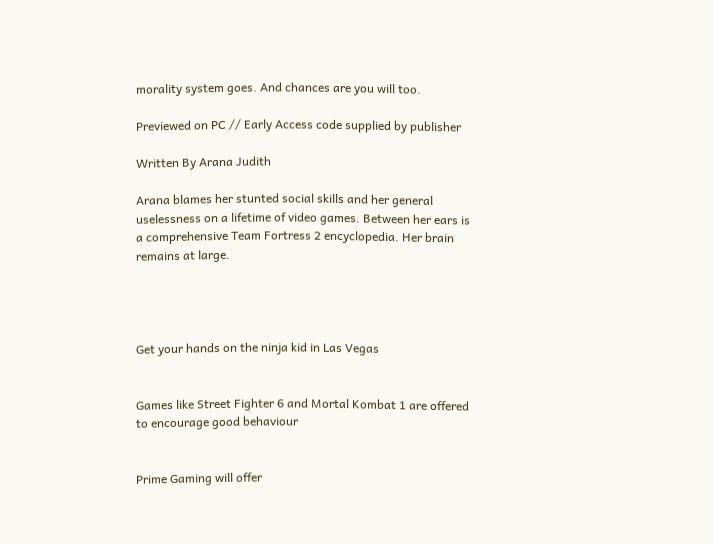morality system goes. And chances are you will too.

Previewed on PC // Early Access code supplied by publisher

Written By Arana Judith

Arana blames her stunted social skills and her general uselessness on a lifetime of video games. Between her ears is a comprehensive Team Fortress 2 encyclopedia. Her brain remains at large.




Get your hands on the ninja kid in Las Vegas


Games like Street Fighter 6 and Mortal Kombat 1 are offered to encourage good behaviour


Prime Gaming will offer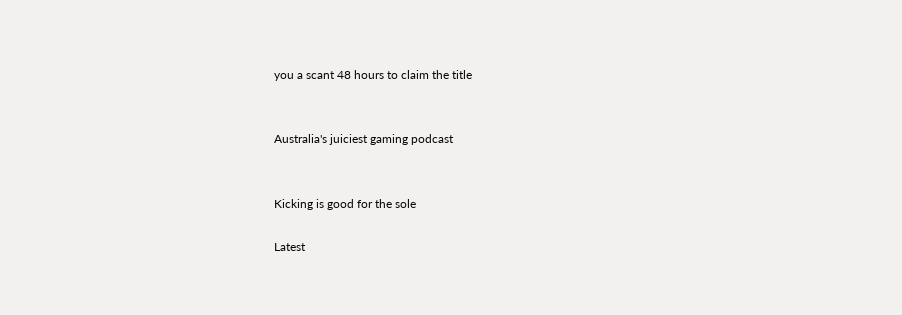you a scant 48 hours to claim the title


Australia's juiciest gaming podcast


Kicking is good for the sole

Latest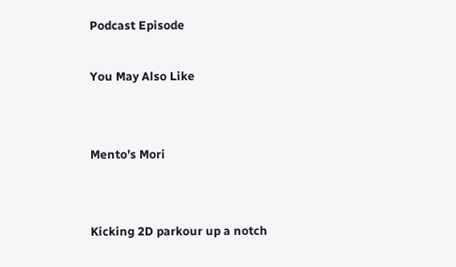Podcast Episode

You May Also Like


Mento’s Mori


Kicking 2D parkour up a notch